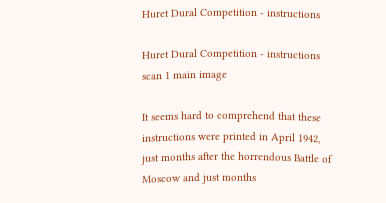Huret Dural Competition - instructions

Huret Dural Competition - instructions scan 1 main image

It seems hard to comprehend that these instructions were printed in April 1942, just months after the horrendous Battle of Moscow and just months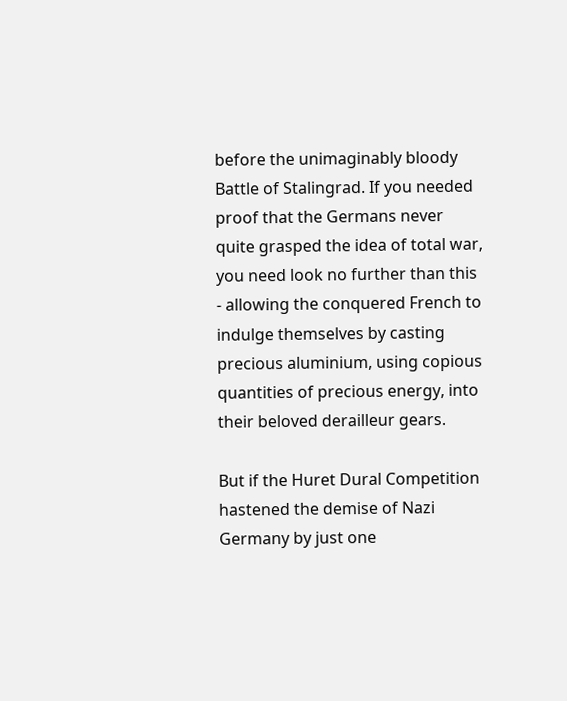before the unimaginably bloody Battle of Stalingrad. If you needed proof that the Germans never quite grasped the idea of total war, you need look no further than this - allowing the conquered French to indulge themselves by casting precious aluminium, using copious quantities of precious energy, into their beloved derailleur gears.

But if the Huret Dural Competition hastened the demise of Nazi Germany by just one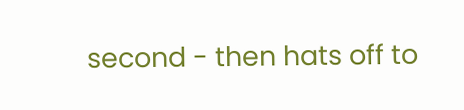second - then hats off to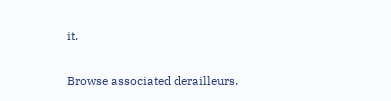it.

Browse associated derailleurs.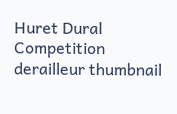Huret Dural Competition derailleur thumbnail